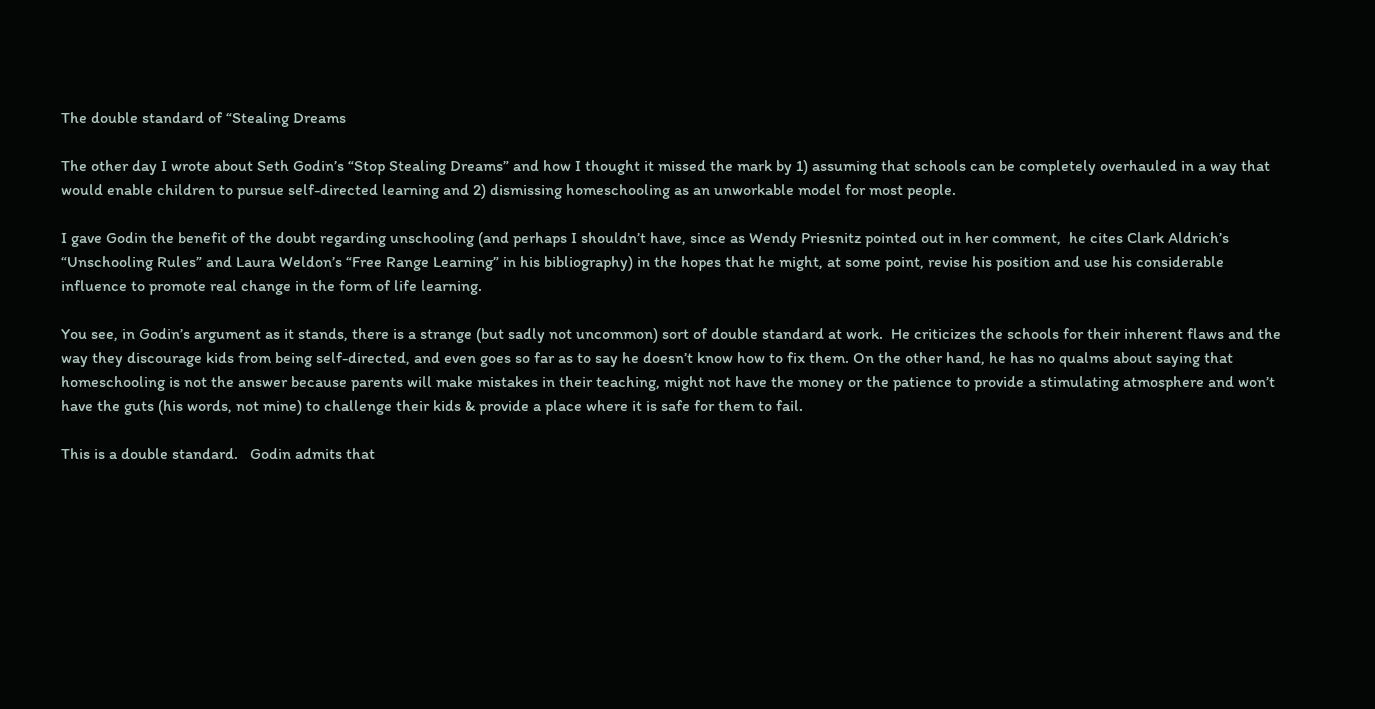The double standard of “Stealing Dreams

The other day I wrote about Seth Godin’s “Stop Stealing Dreams” and how I thought it missed the mark by 1) assuming that schools can be completely overhauled in a way that would enable children to pursue self-directed learning and 2) dismissing homeschooling as an unworkable model for most people.

I gave Godin the benefit of the doubt regarding unschooling (and perhaps I shouldn’t have, since as Wendy Priesnitz pointed out in her comment,  he cites Clark Aldrich’s “Unschooling Rules” and Laura Weldon’s “Free Range Learning” in his bibliography) in the hopes that he might, at some point, revise his position and use his considerable influence to promote real change in the form of life learning.

You see, in Godin’s argument as it stands, there is a strange (but sadly not uncommon) sort of double standard at work.  He criticizes the schools for their inherent flaws and the way they discourage kids from being self-directed, and even goes so far as to say he doesn’t know how to fix them. On the other hand, he has no qualms about saying that homeschooling is not the answer because parents will make mistakes in their teaching, might not have the money or the patience to provide a stimulating atmosphere and won’t have the guts (his words, not mine) to challenge their kids & provide a place where it is safe for them to fail.

This is a double standard.   Godin admits that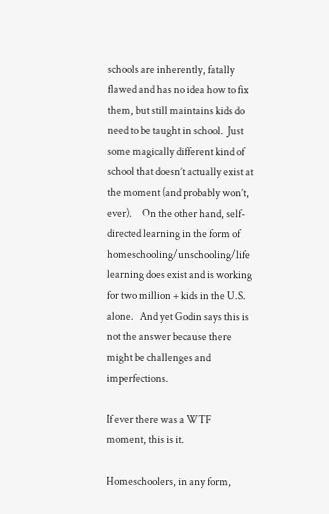schools are inherently, fatally flawed and has no idea how to fix them, but still maintains kids do need to be taught in school.  Just some magically different kind of school that doesn’t actually exist at the moment (and probably won’t, ever).     On the other hand, self-directed learning in the form of homeschooling/unschooling/life learning does exist and is working for two million + kids in the U.S. alone.   And yet Godin says this is not the answer because there might be challenges and imperfections.

If ever there was a WTF moment, this is it.

Homeschoolers, in any form,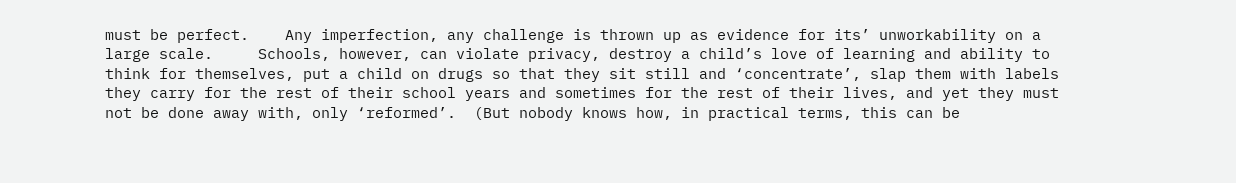must be perfect.    Any imperfection, any challenge is thrown up as evidence for its’ unworkability on a large scale.     Schools, however, can violate privacy, destroy a child’s love of learning and ability to think for themselves, put a child on drugs so that they sit still and ‘concentrate’, slap them with labels they carry for the rest of their school years and sometimes for the rest of their lives, and yet they must not be done away with, only ‘reformed’.  (But nobody knows how, in practical terms, this can be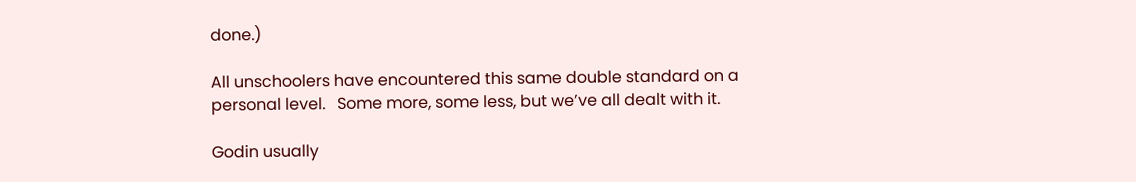done.)

All unschoolers have encountered this same double standard on a personal level.   Some more, some less, but we’ve all dealt with it.

Godin usually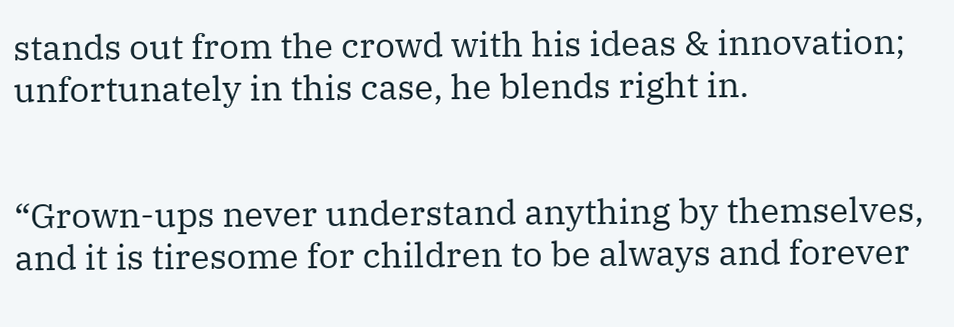stands out from the crowd with his ideas & innovation; unfortunately in this case, he blends right in.


“Grown-ups never understand anything by themselves, and it is tiresome for children to be always and forever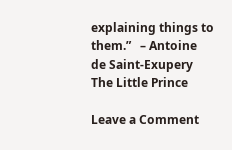explaining things to them.”   – Antoine de Saint-Exupery  The Little Prince

Leave a Comment